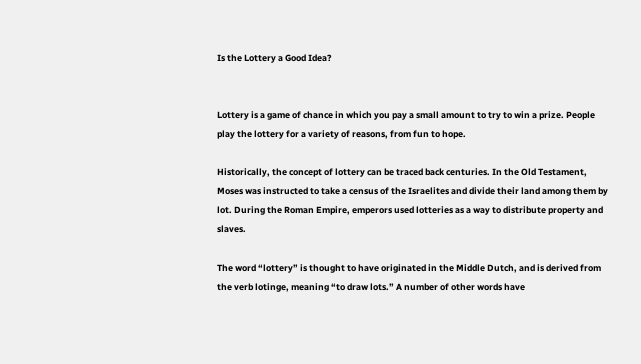Is the Lottery a Good Idea?


Lottery is a game of chance in which you pay a small amount to try to win a prize. People play the lottery for a variety of reasons, from fun to hope.

Historically, the concept of lottery can be traced back centuries. In the Old Testament, Moses was instructed to take a census of the Israelites and divide their land among them by lot. During the Roman Empire, emperors used lotteries as a way to distribute property and slaves.

The word “lottery” is thought to have originated in the Middle Dutch, and is derived from the verb lotinge, meaning “to draw lots.” A number of other words have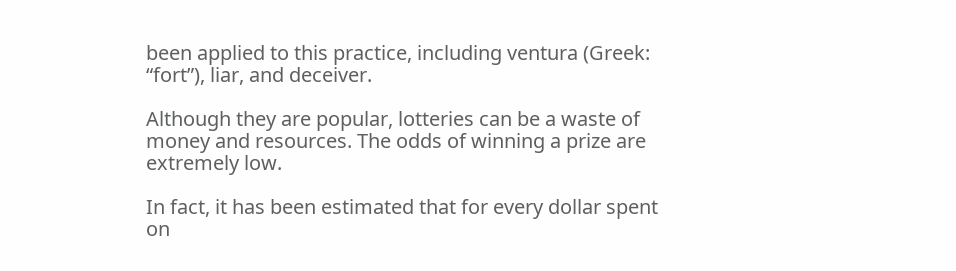been applied to this practice, including ventura (Greek: “fort”), liar, and deceiver.

Although they are popular, lotteries can be a waste of money and resources. The odds of winning a prize are extremely low.

In fact, it has been estimated that for every dollar spent on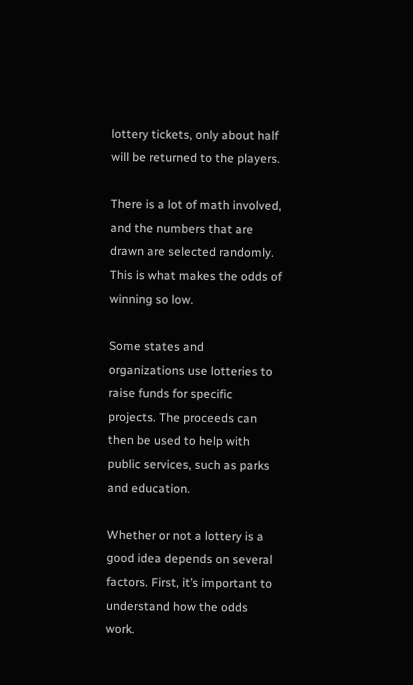lottery tickets, only about half will be returned to the players.

There is a lot of math involved, and the numbers that are drawn are selected randomly. This is what makes the odds of winning so low.

Some states and organizations use lotteries to raise funds for specific projects. The proceeds can then be used to help with public services, such as parks and education.

Whether or not a lottery is a good idea depends on several factors. First, it’s important to understand how the odds work.